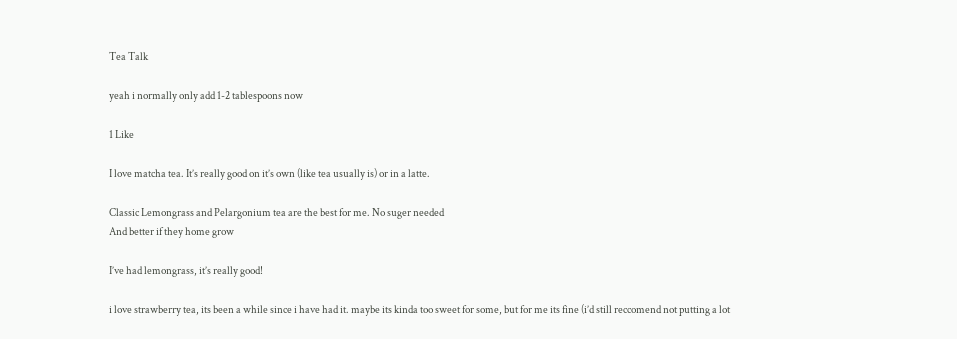Tea Talk

yeah i normally only add 1-2 tablespoons now

1 Like

I love matcha tea. It’s really good on it’s own (like tea usually is) or in a latte.

Classic Lemongrass and Pelargonium tea are the best for me. No suger needed
And better if they home grow

I’ve had lemongrass, it’s really good!

i love strawberry tea, its been a while since i have had it. maybe its kinda too sweet for some, but for me its fine (i’d still reccomend not putting a lot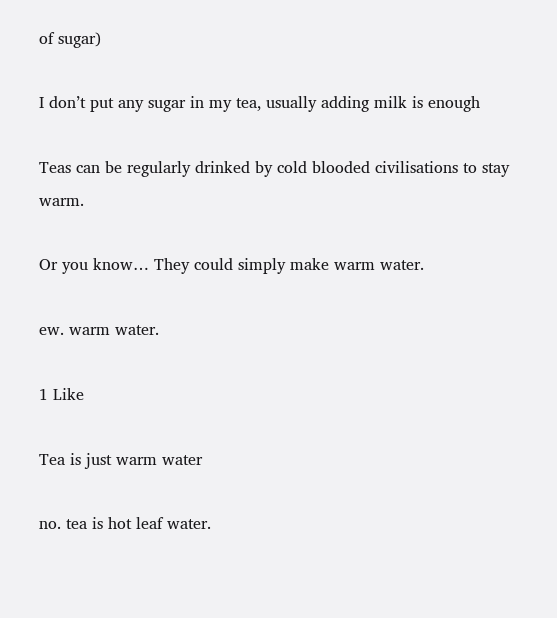of sugar)

I don’t put any sugar in my tea, usually adding milk is enough

Teas can be regularly drinked by cold blooded civilisations to stay warm.

Or you know… They could simply make warm water.

ew. warm water.

1 Like

Tea is just warm water

no. tea is hot leaf water.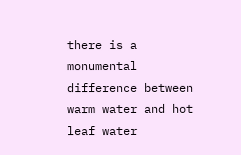there is a monumental difference between warm water and hot leaf water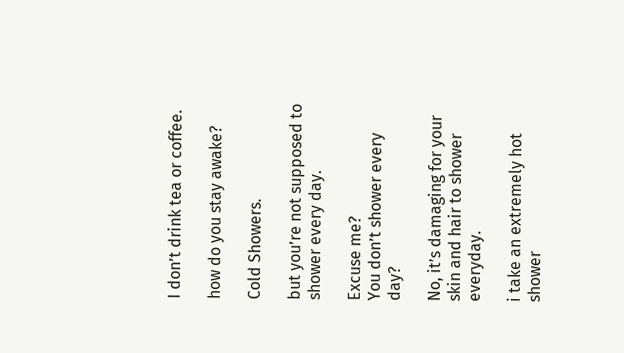I don’t drink tea or coffee.

how do you stay awake?

Cold Showers.

but you’re not supposed to shower every day.

Excuse me?
You don’t shower every day?

No, it’s damaging for your skin and hair to shower everyday.

i take an extremely hot shower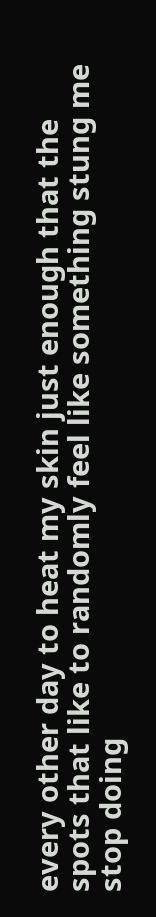every other day to heat my skin just enough that the spots that like to randomly feel like something stung me stop doing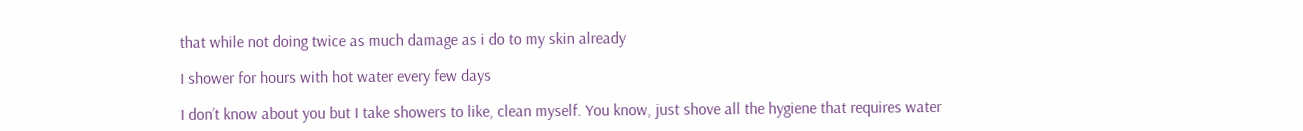that while not doing twice as much damage as i do to my skin already

I shower for hours with hot water every few days

I don’t know about you but I take showers to like, clean myself. You know, just shove all the hygiene that requires water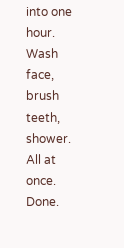into one hour. Wash face, brush teeth, shower. All at once. Done.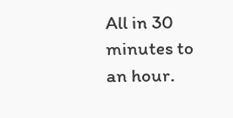All in 30 minutes to an hour.